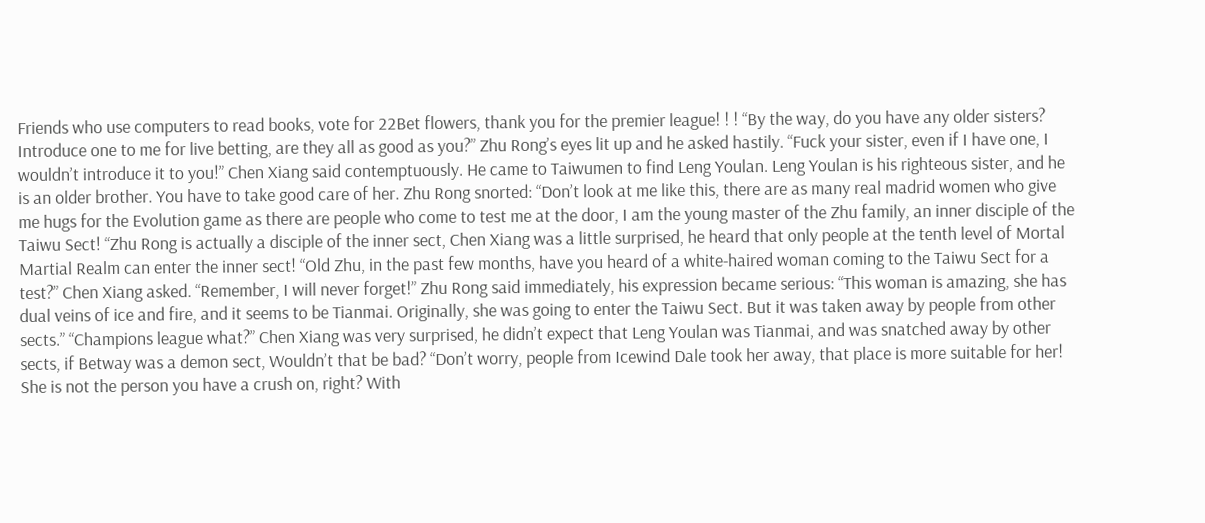Friends who use computers to read books, vote for 22Bet flowers, thank you for the premier league! ! ! “By the way, do you have any older sisters? Introduce one to me for live betting, are they all as good as you?” Zhu Rong’s eyes lit up and he asked hastily. “Fuck your sister, even if I have one, I wouldn’t introduce it to you!” Chen Xiang said contemptuously. He came to Taiwumen to find Leng Youlan. Leng Youlan is his righteous sister, and he is an older brother. You have to take good care of her. Zhu Rong snorted: “Don’t look at me like this, there are as many real madrid women who give me hugs for the Evolution game as there are people who come to test me at the door, I am the young master of the Zhu family, an inner disciple of the Taiwu Sect! “Zhu Rong is actually a disciple of the inner sect, Chen Xiang was a little surprised, he heard that only people at the tenth level of Mortal Martial Realm can enter the inner sect! “Old Zhu, in the past few months, have you heard of a white-haired woman coming to the Taiwu Sect for a test?” Chen Xiang asked. “Remember, I will never forget!” Zhu Rong said immediately, his expression became serious: “This woman is amazing, she has dual veins of ice and fire, and it seems to be Tianmai. Originally, she was going to enter the Taiwu Sect. But it was taken away by people from other sects.” “Champions league what?” Chen Xiang was very surprised, he didn’t expect that Leng Youlan was Tianmai, and was snatched away by other sects, if Betway was a demon sect, Wouldn’t that be bad? “Don’t worry, people from Icewind Dale took her away, that place is more suitable for her! She is not the person you have a crush on, right? With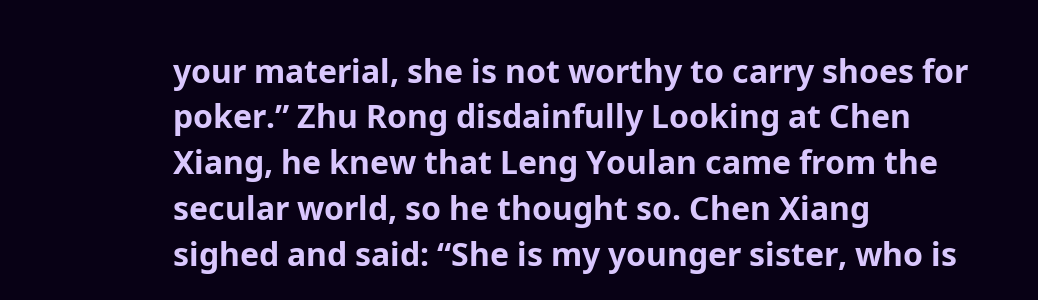your material, she is not worthy to carry shoes for poker.” Zhu Rong disdainfully Looking at Chen Xiang, he knew that Leng Youlan came from the secular world, so he thought so. Chen Xiang sighed and said: “She is my younger sister, who is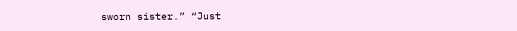sworn sister.” “Just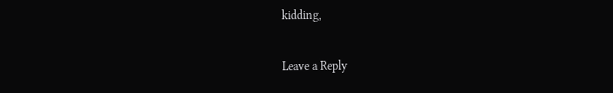kidding,

Leave a Reply